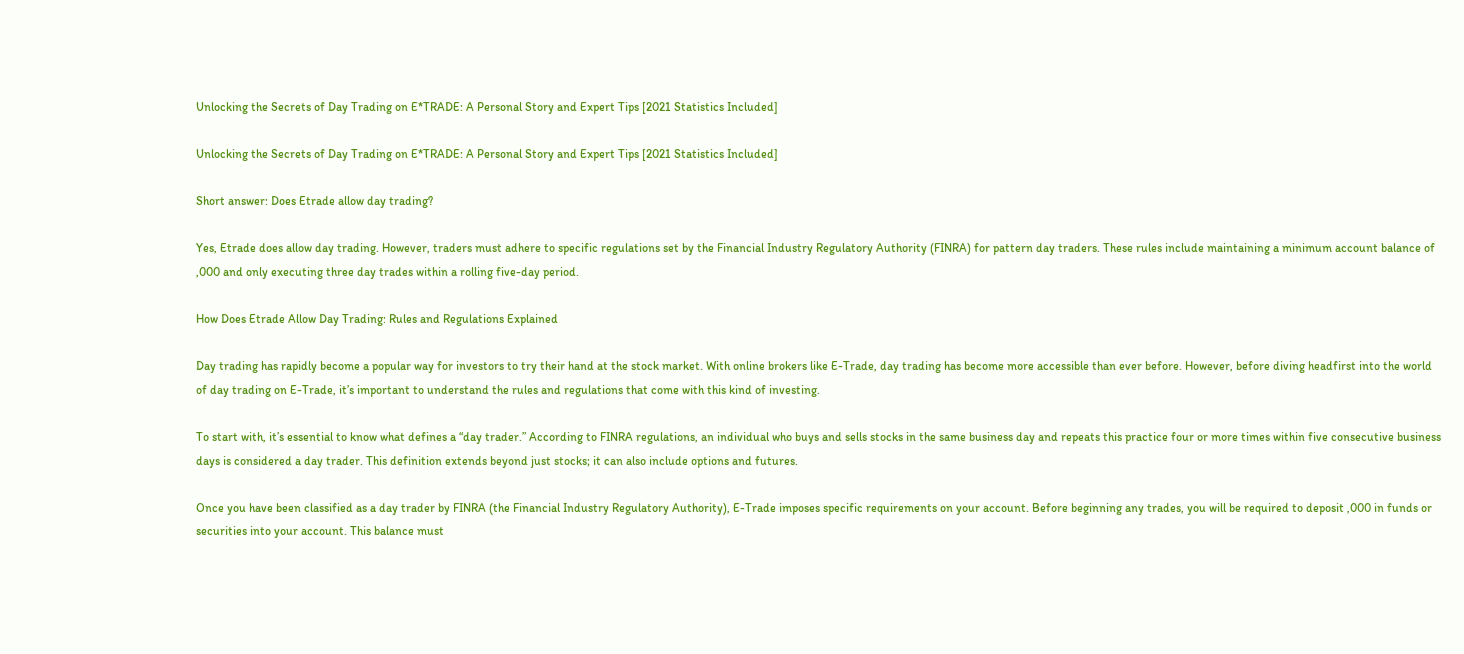Unlocking the Secrets of Day Trading on E*TRADE: A Personal Story and Expert Tips [2021 Statistics Included]

Unlocking the Secrets of Day Trading on E*TRADE: A Personal Story and Expert Tips [2021 Statistics Included]

Short answer: Does Etrade allow day trading?

Yes, Etrade does allow day trading. However, traders must adhere to specific regulations set by the Financial Industry Regulatory Authority (FINRA) for pattern day traders. These rules include maintaining a minimum account balance of ,000 and only executing three day trades within a rolling five-day period.

How Does Etrade Allow Day Trading: Rules and Regulations Explained

Day trading has rapidly become a popular way for investors to try their hand at the stock market. With online brokers like E-Trade, day trading has become more accessible than ever before. However, before diving headfirst into the world of day trading on E-Trade, it’s important to understand the rules and regulations that come with this kind of investing.

To start with, it’s essential to know what defines a “day trader.” According to FINRA regulations, an individual who buys and sells stocks in the same business day and repeats this practice four or more times within five consecutive business days is considered a day trader. This definition extends beyond just stocks; it can also include options and futures.

Once you have been classified as a day trader by FINRA (the Financial Industry Regulatory Authority), E-Trade imposes specific requirements on your account. Before beginning any trades, you will be required to deposit ,000 in funds or securities into your account. This balance must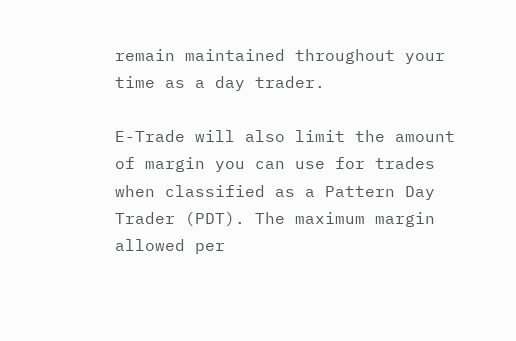remain maintained throughout your time as a day trader.

E-Trade will also limit the amount of margin you can use for trades when classified as a Pattern Day Trader (PDT). The maximum margin allowed per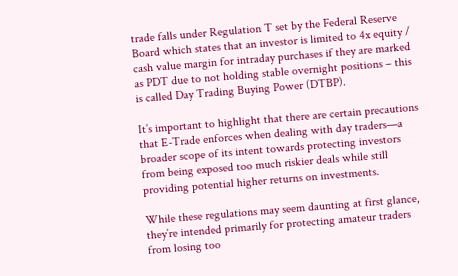trade falls under Regulation T set by the Federal Reserve Board which states that an investor is limited to 4x equity / cash value margin for intraday purchases if they are marked as PDT due to not holding stable overnight positions – this is called Day Trading Buying Power (DTBP).

It’s important to highlight that there are certain precautions that E-Trade enforces when dealing with day traders—a broader scope of its intent towards protecting investors from being exposed too much riskier deals while still providing potential higher returns on investments.

While these regulations may seem daunting at first glance, they’re intended primarily for protecting amateur traders from losing too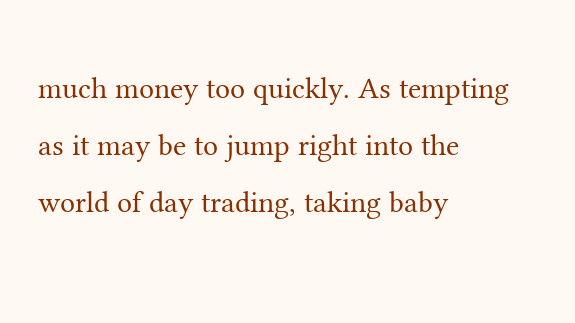much money too quickly. As tempting as it may be to jump right into the world of day trading, taking baby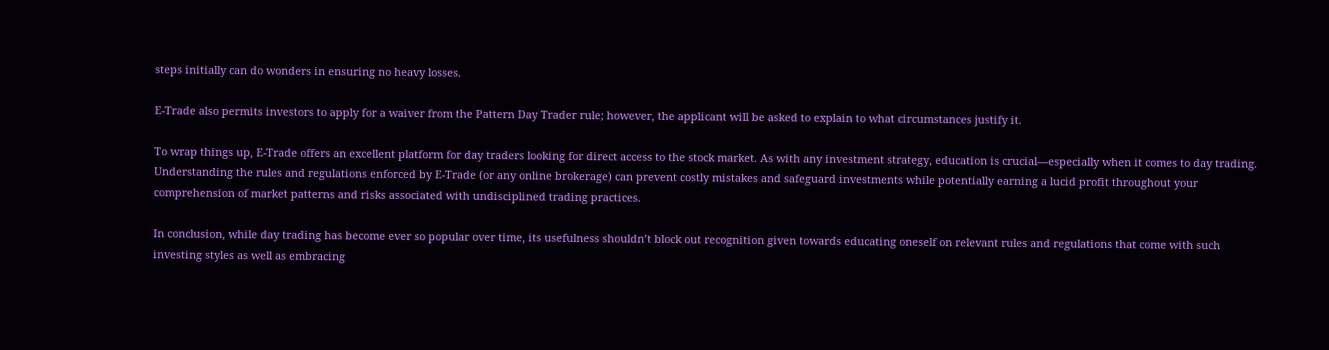steps initially can do wonders in ensuring no heavy losses.

E-Trade also permits investors to apply for a waiver from the Pattern Day Trader rule; however, the applicant will be asked to explain to what circumstances justify it.

To wrap things up, E-Trade offers an excellent platform for day traders looking for direct access to the stock market. As with any investment strategy, education is crucial—especially when it comes to day trading. Understanding the rules and regulations enforced by E-Trade (or any online brokerage) can prevent costly mistakes and safeguard investments while potentially earning a lucid profit throughout your comprehension of market patterns and risks associated with undisciplined trading practices.

In conclusion, while day trading has become ever so popular over time, its usefulness shouldn’t block out recognition given towards educating oneself on relevant rules and regulations that come with such investing styles as well as embracing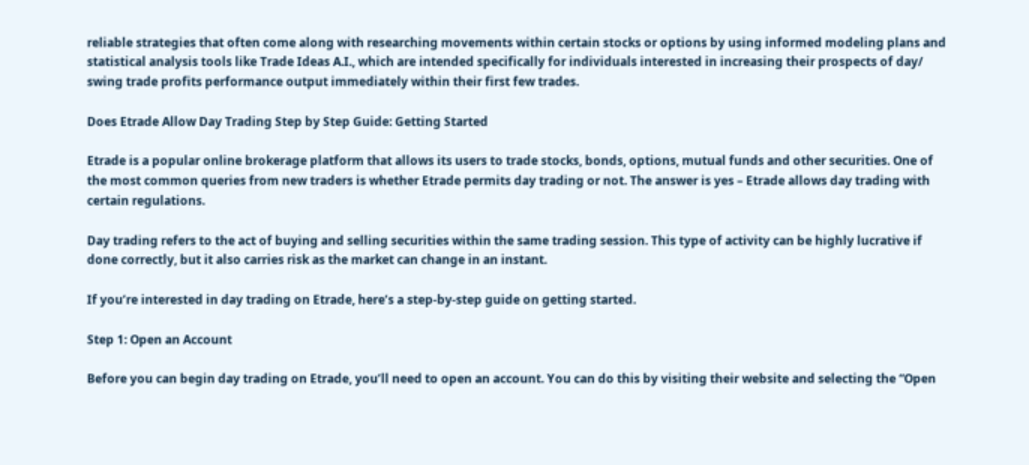reliable strategies that often come along with researching movements within certain stocks or options by using informed modeling plans and statistical analysis tools like Trade Ideas A.I., which are intended specifically for individuals interested in increasing their prospects of day/ swing trade profits performance output immediately within their first few trades.

Does Etrade Allow Day Trading Step by Step Guide: Getting Started

Etrade is a popular online brokerage platform that allows its users to trade stocks, bonds, options, mutual funds and other securities. One of the most common queries from new traders is whether Etrade permits day trading or not. The answer is yes – Etrade allows day trading with certain regulations.

Day trading refers to the act of buying and selling securities within the same trading session. This type of activity can be highly lucrative if done correctly, but it also carries risk as the market can change in an instant.

If you’re interested in day trading on Etrade, here’s a step-by-step guide on getting started.

Step 1: Open an Account

Before you can begin day trading on Etrade, you’ll need to open an account. You can do this by visiting their website and selecting the “Open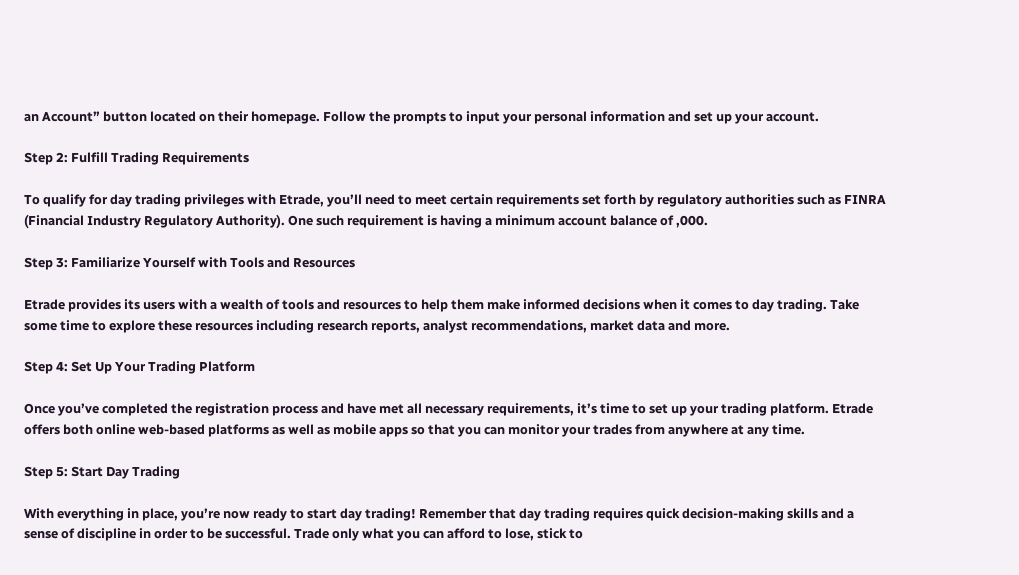an Account” button located on their homepage. Follow the prompts to input your personal information and set up your account.

Step 2: Fulfill Trading Requirements

To qualify for day trading privileges with Etrade, you’ll need to meet certain requirements set forth by regulatory authorities such as FINRA (Financial Industry Regulatory Authority). One such requirement is having a minimum account balance of ,000.

Step 3: Familiarize Yourself with Tools and Resources

Etrade provides its users with a wealth of tools and resources to help them make informed decisions when it comes to day trading. Take some time to explore these resources including research reports, analyst recommendations, market data and more.

Step 4: Set Up Your Trading Platform

Once you’ve completed the registration process and have met all necessary requirements, it’s time to set up your trading platform. Etrade offers both online web-based platforms as well as mobile apps so that you can monitor your trades from anywhere at any time.

Step 5: Start Day Trading

With everything in place, you’re now ready to start day trading! Remember that day trading requires quick decision-making skills and a sense of discipline in order to be successful. Trade only what you can afford to lose, stick to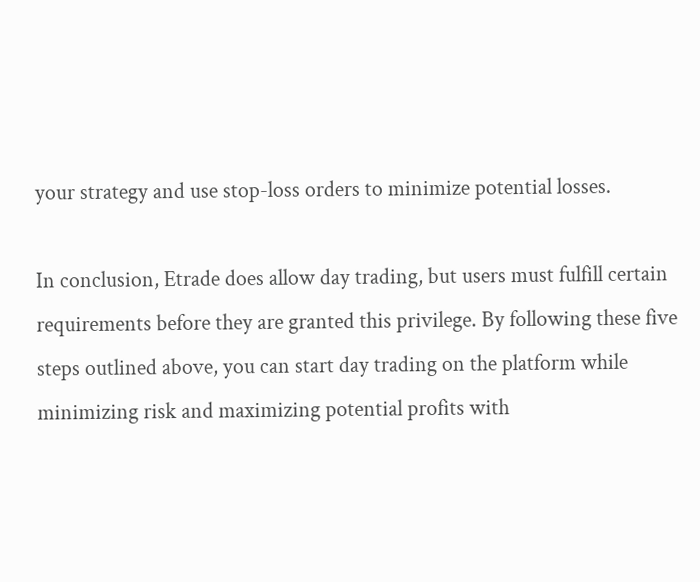your strategy and use stop-loss orders to minimize potential losses.

In conclusion, Etrade does allow day trading, but users must fulfill certain requirements before they are granted this privilege. By following these five steps outlined above, you can start day trading on the platform while minimizing risk and maximizing potential profits with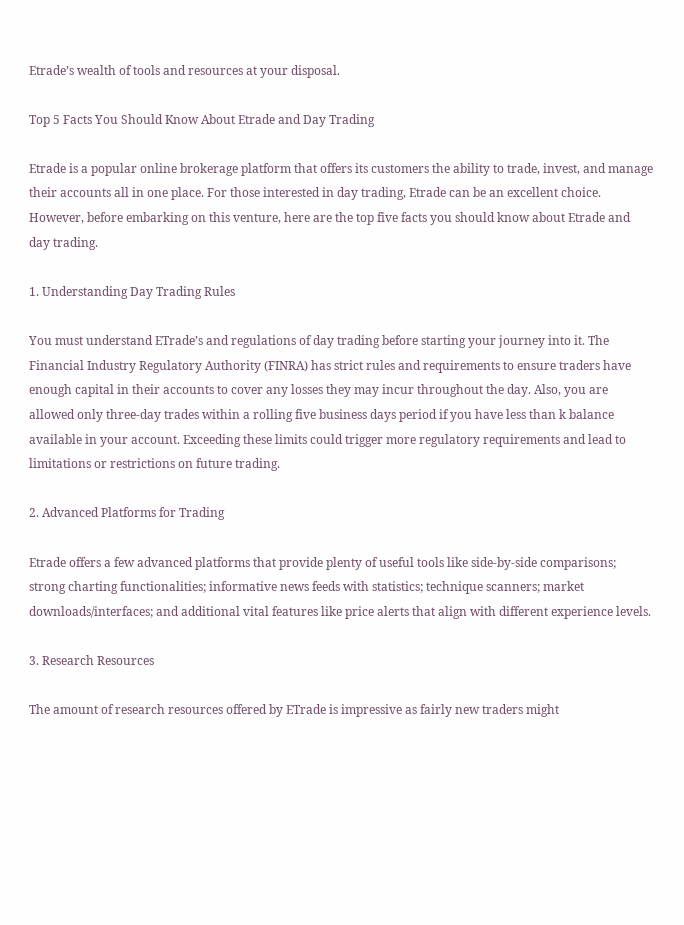Etrade’s wealth of tools and resources at your disposal.

Top 5 Facts You Should Know About Etrade and Day Trading

Etrade is a popular online brokerage platform that offers its customers the ability to trade, invest, and manage their accounts all in one place. For those interested in day trading, Etrade can be an excellent choice. However, before embarking on this venture, here are the top five facts you should know about Etrade and day trading.

1. Understanding Day Trading Rules

You must understand ETrade’s and regulations of day trading before starting your journey into it. The Financial Industry Regulatory Authority (FINRA) has strict rules and requirements to ensure traders have enough capital in their accounts to cover any losses they may incur throughout the day. Also, you are allowed only three-day trades within a rolling five business days period if you have less than k balance available in your account. Exceeding these limits could trigger more regulatory requirements and lead to limitations or restrictions on future trading.

2. Advanced Platforms for Trading

Etrade offers a few advanced platforms that provide plenty of useful tools like side-by-side comparisons; strong charting functionalities; informative news feeds with statistics; technique scanners; market downloads/interfaces; and additional vital features like price alerts that align with different experience levels.

3. Research Resources

The amount of research resources offered by ETrade is impressive as fairly new traders might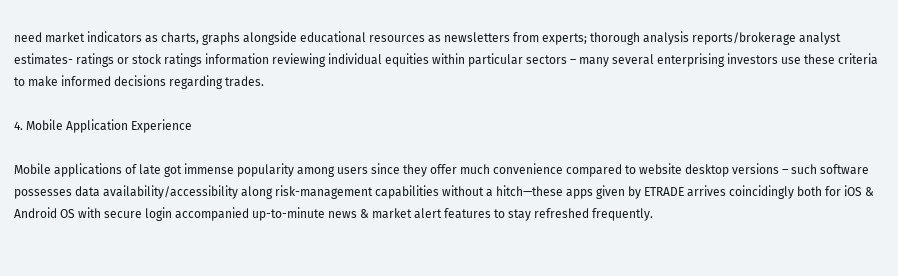need market indicators as charts, graphs alongside educational resources as newsletters from experts; thorough analysis reports/brokerage analyst estimates- ratings or stock ratings information reviewing individual equities within particular sectors – many several enterprising investors use these criteria to make informed decisions regarding trades.

4. Mobile Application Experience

Mobile applications of late got immense popularity among users since they offer much convenience compared to website desktop versions – such software possesses data availability/accessibility along risk-management capabilities without a hitch—these apps given by ETRADE arrives coincidingly both for iOS & Android OS with secure login accompanied up-to-minute news & market alert features to stay refreshed frequently.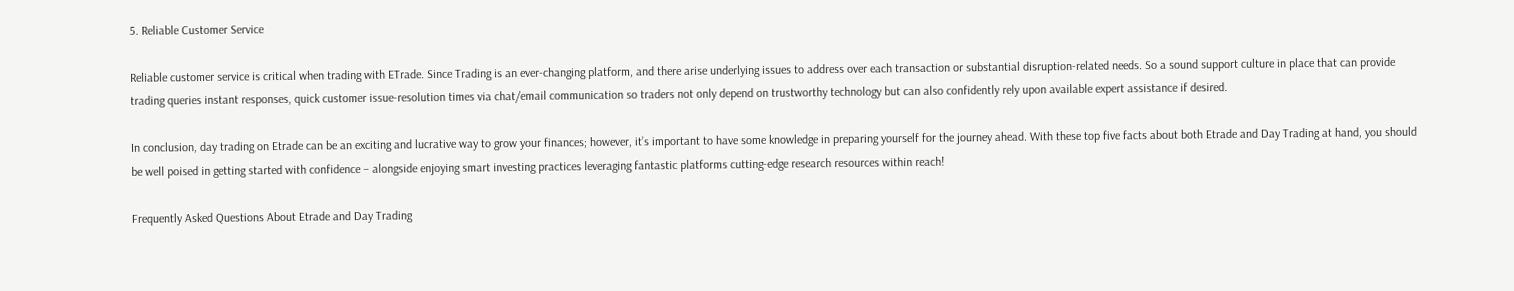5. Reliable Customer Service

Reliable customer service is critical when trading with ETrade. Since Trading is an ever-changing platform, and there arise underlying issues to address over each transaction or substantial disruption-related needs. So a sound support culture in place that can provide trading queries instant responses, quick customer issue-resolution times via chat/email communication so traders not only depend on trustworthy technology but can also confidently rely upon available expert assistance if desired.

In conclusion, day trading on Etrade can be an exciting and lucrative way to grow your finances; however, it’s important to have some knowledge in preparing yourself for the journey ahead. With these top five facts about both Etrade and Day Trading at hand, you should be well poised in getting started with confidence – alongside enjoying smart investing practices leveraging fantastic platforms cutting-edge research resources within reach!

Frequently Asked Questions About Etrade and Day Trading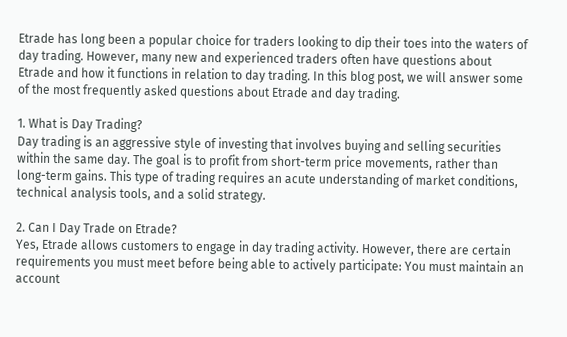Etrade has long been a popular choice for traders looking to dip their toes into the waters of day trading. However, many new and experienced traders often have questions about Etrade and how it functions in relation to day trading. In this blog post, we will answer some of the most frequently asked questions about Etrade and day trading.

1. What is Day Trading?
Day trading is an aggressive style of investing that involves buying and selling securities within the same day. The goal is to profit from short-term price movements, rather than long-term gains. This type of trading requires an acute understanding of market conditions, technical analysis tools, and a solid strategy.

2. Can I Day Trade on Etrade?
Yes, Etrade allows customers to engage in day trading activity. However, there are certain requirements you must meet before being able to actively participate: You must maintain an account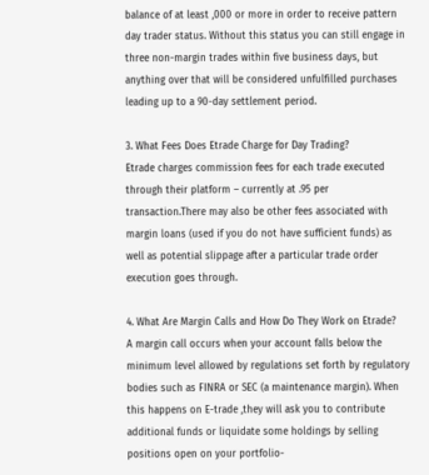balance of at least ,000 or more in order to receive pattern day trader status. Without this status you can still engage in three non-margin trades within five business days, but anything over that will be considered unfulfilled purchases leading up to a 90-day settlement period.

3. What Fees Does Etrade Charge for Day Trading?
Etrade charges commission fees for each trade executed through their platform – currently at .95 per transaction.There may also be other fees associated with margin loans (used if you do not have sufficient funds) as well as potential slippage after a particular trade order execution goes through.

4. What Are Margin Calls and How Do They Work on Etrade?
A margin call occurs when your account falls below the minimum level allowed by regulations set forth by regulatory bodies such as FINRA or SEC (a maintenance margin). When this happens on E-trade ,they will ask you to contribute additional funds or liquidate some holdings by selling positions open on your portfolio-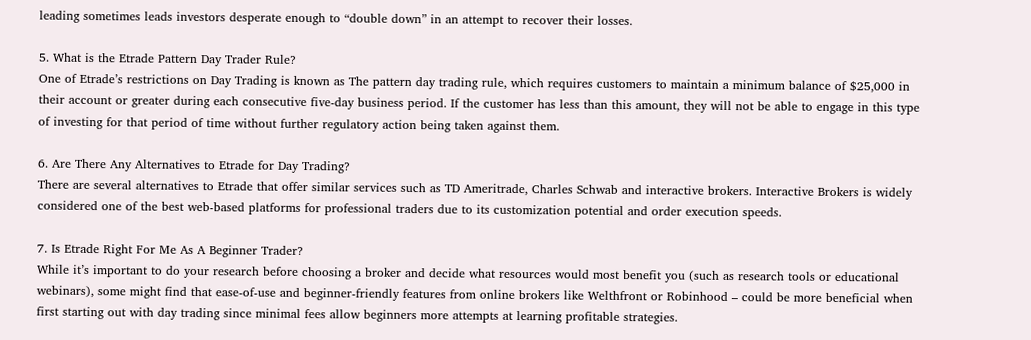leading sometimes leads investors desperate enough to “double down” in an attempt to recover their losses.

5. What is the Etrade Pattern Day Trader Rule?
One of Etrade’s restrictions on Day Trading is known as The pattern day trading rule, which requires customers to maintain a minimum balance of $25,000 in their account or greater during each consecutive five-day business period. If the customer has less than this amount, they will not be able to engage in this type of investing for that period of time without further regulatory action being taken against them.

6. Are There Any Alternatives to Etrade for Day Trading?
There are several alternatives to Etrade that offer similar services such as TD Ameritrade, Charles Schwab and interactive brokers. Interactive Brokers is widely considered one of the best web-based platforms for professional traders due to its customization potential and order execution speeds.

7. Is Etrade Right For Me As A Beginner Trader?
While it’s important to do your research before choosing a broker and decide what resources would most benefit you (such as research tools or educational webinars), some might find that ease-of-use and beginner-friendly features from online brokers like Welthfront or Robinhood – could be more beneficial when first starting out with day trading since minimal fees allow beginners more attempts at learning profitable strategies.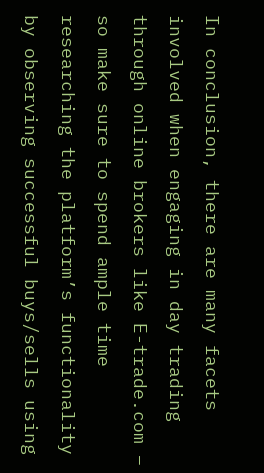In conclusion, there are many facets involved when engaging in day trading through online brokers like E-trade.com – so make sure to spend ample time researching the platform’s functionality by observing successful buys/sells using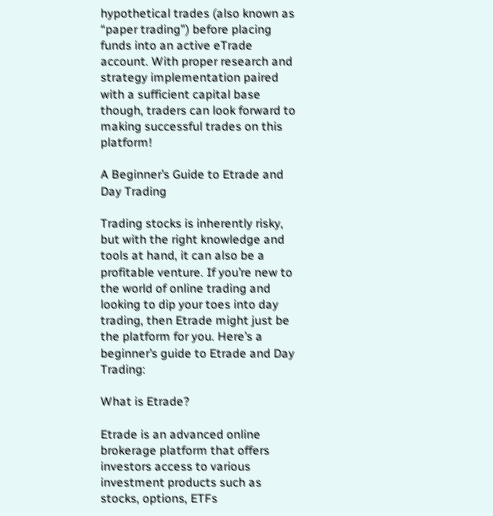hypothetical trades (also known as “paper trading”) before placing funds into an active eTrade account. With proper research and strategy implementation paired with a sufficient capital base though, traders can look forward to making successful trades on this platform!

A Beginner’s Guide to Etrade and Day Trading

Trading stocks is inherently risky, but with the right knowledge and tools at hand, it can also be a profitable venture. If you’re new to the world of online trading and looking to dip your toes into day trading, then Etrade might just be the platform for you. Here’s a beginner’s guide to Etrade and Day Trading:

What is Etrade?

Etrade is an advanced online brokerage platform that offers investors access to various investment products such as stocks, options, ETFs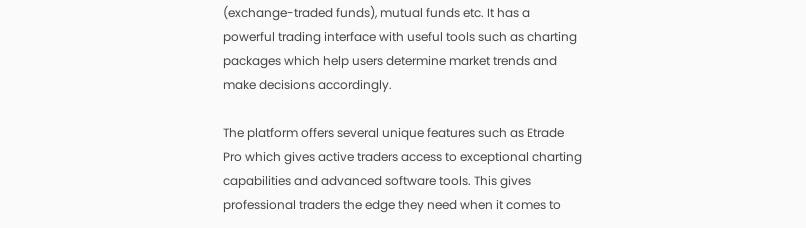(exchange-traded funds), mutual funds etc. It has a powerful trading interface with useful tools such as charting packages which help users determine market trends and make decisions accordingly.

The platform offers several unique features such as Etrade Pro which gives active traders access to exceptional charting capabilities and advanced software tools. This gives professional traders the edge they need when it comes to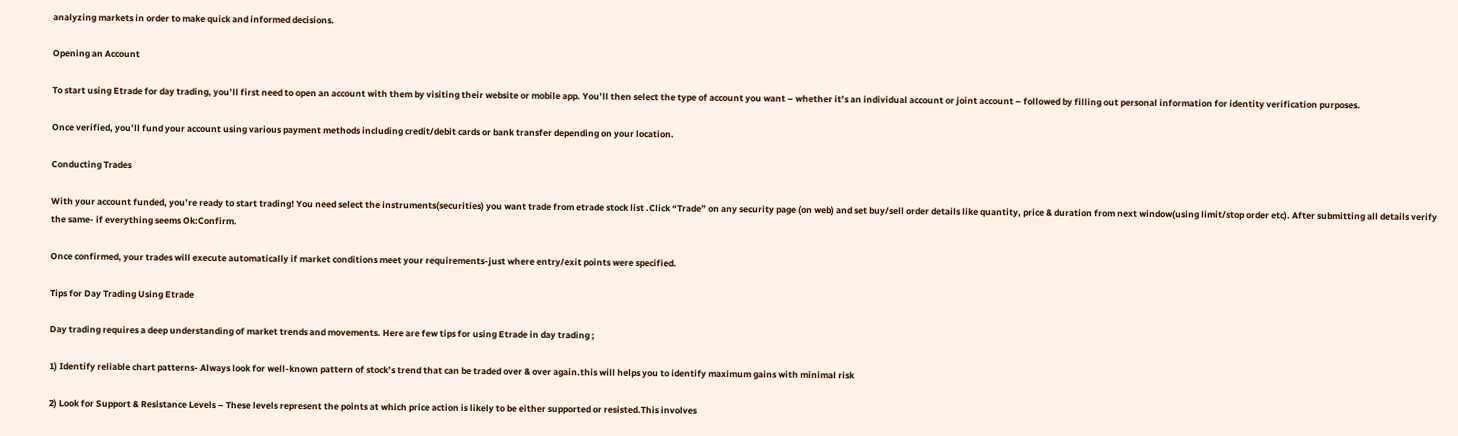analyzing markets in order to make quick and informed decisions.

Opening an Account

To start using Etrade for day trading, you’ll first need to open an account with them by visiting their website or mobile app. You’ll then select the type of account you want – whether it’s an individual account or joint account – followed by filling out personal information for identity verification purposes.

Once verified, you’ll fund your account using various payment methods including credit/debit cards or bank transfer depending on your location.

Conducting Trades

With your account funded, you’re ready to start trading! You need select the instruments(securities) you want trade from etrade stock list .Click “Trade” on any security page (on web) and set buy/sell order details like quantity, price & duration from next window(using limit/stop order etc). After submitting all details verify the same- if everything seems Ok:Confirm.

Once confirmed, your trades will execute automatically if market conditions meet your requirements-just where entry/exit points were specified.

Tips for Day Trading Using Etrade

Day trading requires a deep understanding of market trends and movements. Here are few tips for using Etrade in day trading ;

1) Identify reliable chart patterns- Always look for well-known pattern of stock’s trend that can be traded over & over again.this will helps you to identify maximum gains with minimal risk

2) Look for Support & Resistance Levels – These levels represent the points at which price action is likely to be either supported or resisted.This involves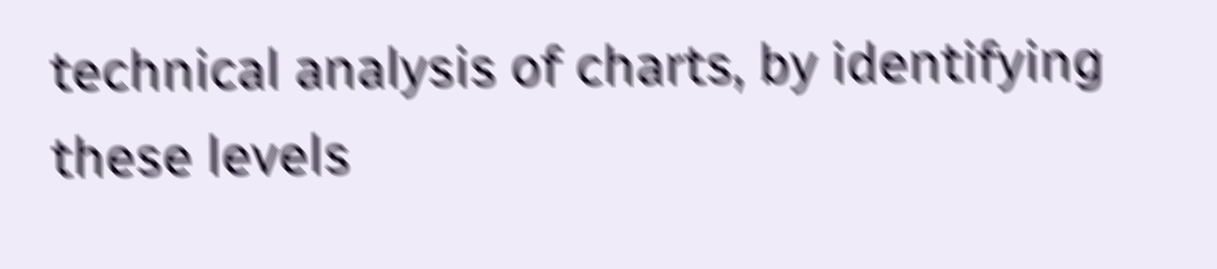technical analysis of charts, by identifying these levels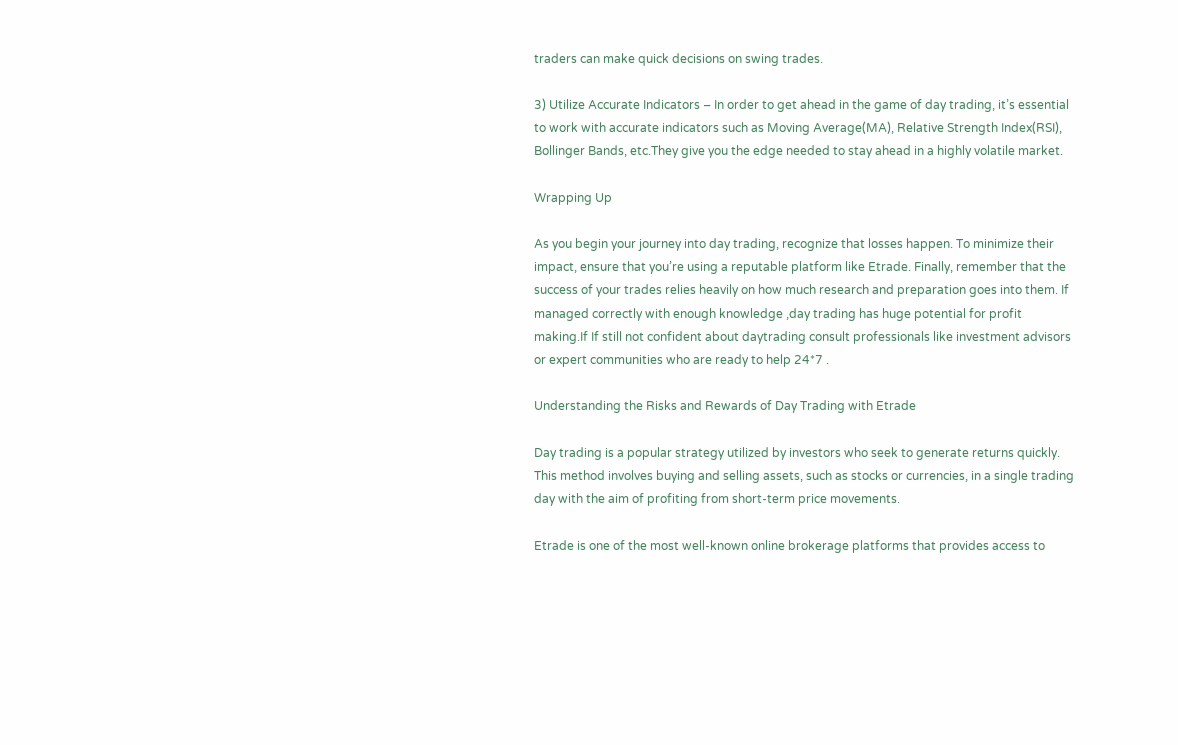traders can make quick decisions on swing trades.

3) Utilize Accurate Indicators – In order to get ahead in the game of day trading, it’s essential to work with accurate indicators such as Moving Average(MA), Relative Strength Index(RSI), Bollinger Bands, etc.They give you the edge needed to stay ahead in a highly volatile market.

Wrapping Up

As you begin your journey into day trading, recognize that losses happen. To minimize their impact, ensure that you’re using a reputable platform like Etrade. Finally, remember that the success of your trades relies heavily on how much research and preparation goes into them. If managed correctly with enough knowledge ,day trading has huge potential for profit making.If If still not confident about daytrading consult professionals like investment advisors or expert communities who are ready to help 24*7 .

Understanding the Risks and Rewards of Day Trading with Etrade

Day trading is a popular strategy utilized by investors who seek to generate returns quickly. This method involves buying and selling assets, such as stocks or currencies, in a single trading day with the aim of profiting from short-term price movements.

Etrade is one of the most well-known online brokerage platforms that provides access to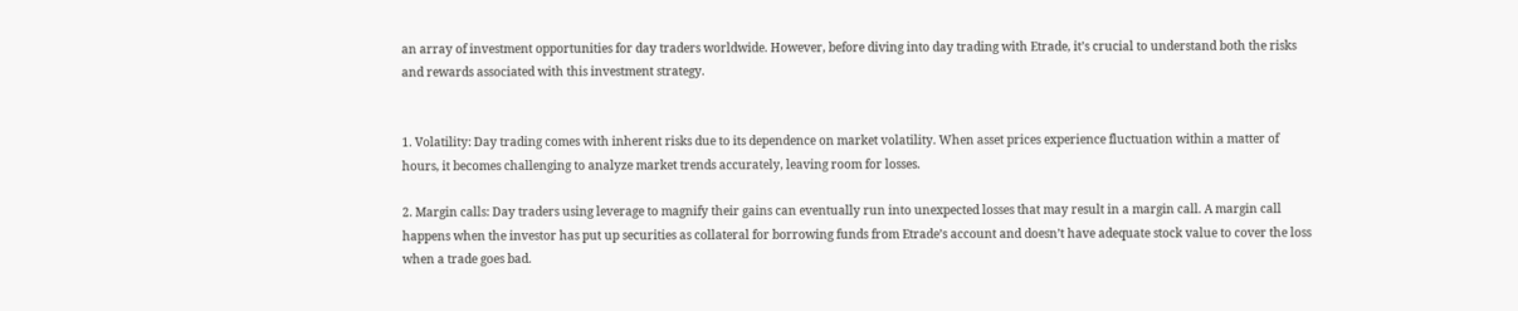an array of investment opportunities for day traders worldwide. However, before diving into day trading with Etrade, it’s crucial to understand both the risks and rewards associated with this investment strategy.


1. Volatility: Day trading comes with inherent risks due to its dependence on market volatility. When asset prices experience fluctuation within a matter of hours, it becomes challenging to analyze market trends accurately, leaving room for losses.

2. Margin calls: Day traders using leverage to magnify their gains can eventually run into unexpected losses that may result in a margin call. A margin call happens when the investor has put up securities as collateral for borrowing funds from Etrade’s account and doesn’t have adequate stock value to cover the loss when a trade goes bad.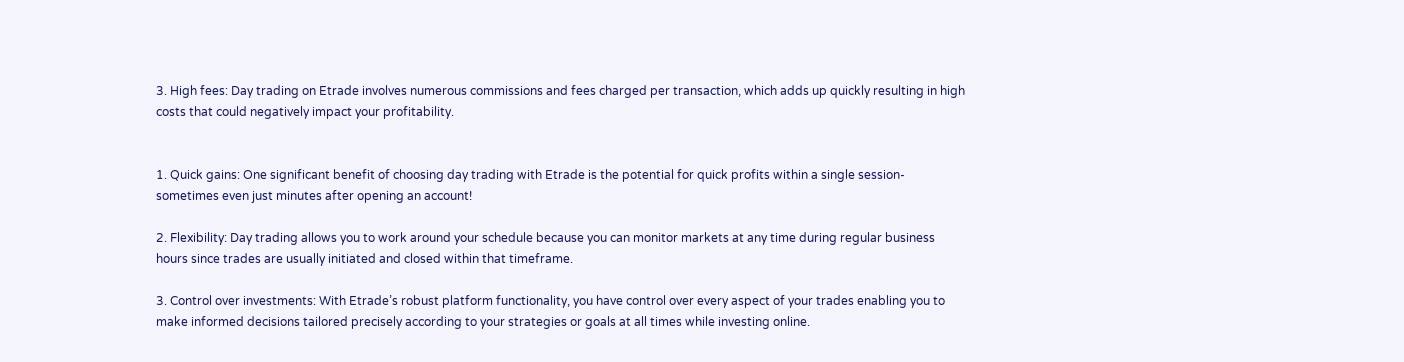3. High fees: Day trading on Etrade involves numerous commissions and fees charged per transaction, which adds up quickly resulting in high costs that could negatively impact your profitability.


1. Quick gains: One significant benefit of choosing day trading with Etrade is the potential for quick profits within a single session- sometimes even just minutes after opening an account!

2. Flexibility: Day trading allows you to work around your schedule because you can monitor markets at any time during regular business hours since trades are usually initiated and closed within that timeframe.

3. Control over investments: With Etrade’s robust platform functionality, you have control over every aspect of your trades enabling you to make informed decisions tailored precisely according to your strategies or goals at all times while investing online.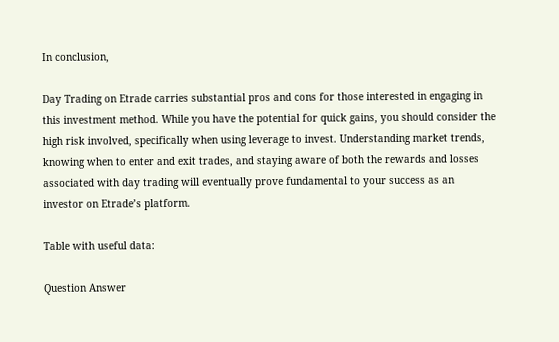In conclusion,

Day Trading on Etrade carries substantial pros and cons for those interested in engaging in this investment method. While you have the potential for quick gains, you should consider the high risk involved, specifically when using leverage to invest. Understanding market trends, knowing when to enter and exit trades, and staying aware of both the rewards and losses associated with day trading will eventually prove fundamental to your success as an investor on Etrade’s platform.

Table with useful data:

Question Answer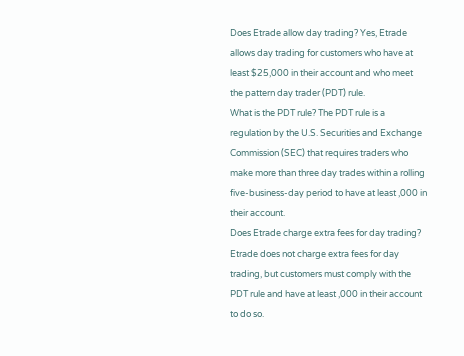Does Etrade allow day trading? Yes, Etrade allows day trading for customers who have at least $25,000 in their account and who meet the pattern day trader (PDT) rule.
What is the PDT rule? The PDT rule is a regulation by the U.S. Securities and Exchange Commission (SEC) that requires traders who make more than three day trades within a rolling five-business-day period to have at least ,000 in their account.
Does Etrade charge extra fees for day trading? Etrade does not charge extra fees for day trading, but customers must comply with the PDT rule and have at least ,000 in their account to do so.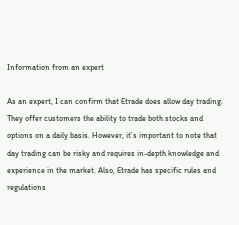Information from an expert

As an expert, I can confirm that Etrade does allow day trading. They offer customers the ability to trade both stocks and options on a daily basis. However, it’s important to note that day trading can be risky and requires in-depth knowledge and experience in the market. Also, Etrade has specific rules and regulations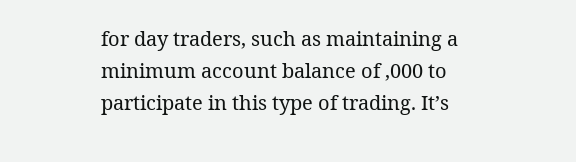for day traders, such as maintaining a minimum account balance of ,000 to participate in this type of trading. It’s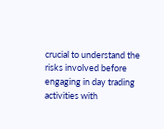crucial to understand the risks involved before engaging in day trading activities with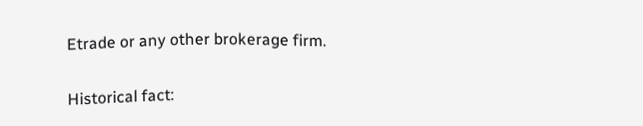Etrade or any other brokerage firm.

Historical fact: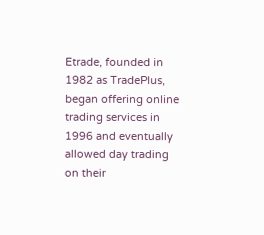Etrade, founded in 1982 as TradePlus, began offering online trading services in 1996 and eventually allowed day trading on their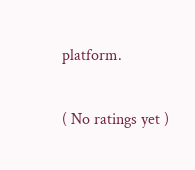platform.

( No ratings yet )